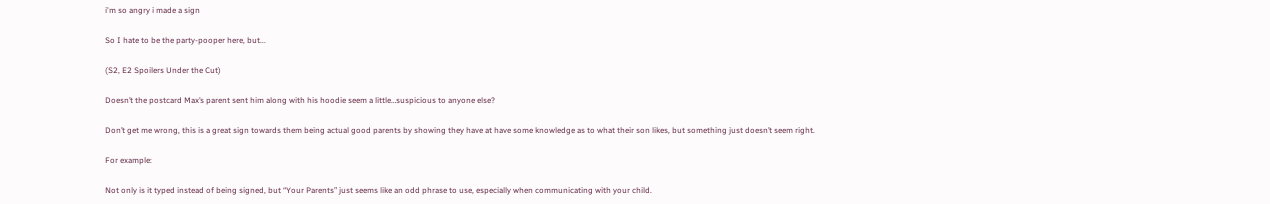i'm so angry i made a sign

So I hate to be the party-pooper here, but...

(S2, E2 Spoilers Under the Cut)

Doesn’t the postcard Max’s parent sent him along with his hoodie seem a little…suspicious to anyone else?

Don’t get me wrong, this is a great sign towards them being actual good parents by showing they have at have some knowledge as to what their son likes, but something just doesn’t seem right.

For example:

Not only is it typed instead of being signed, but “Your Parents” just seems like an odd phrase to use, especially when communicating with your child.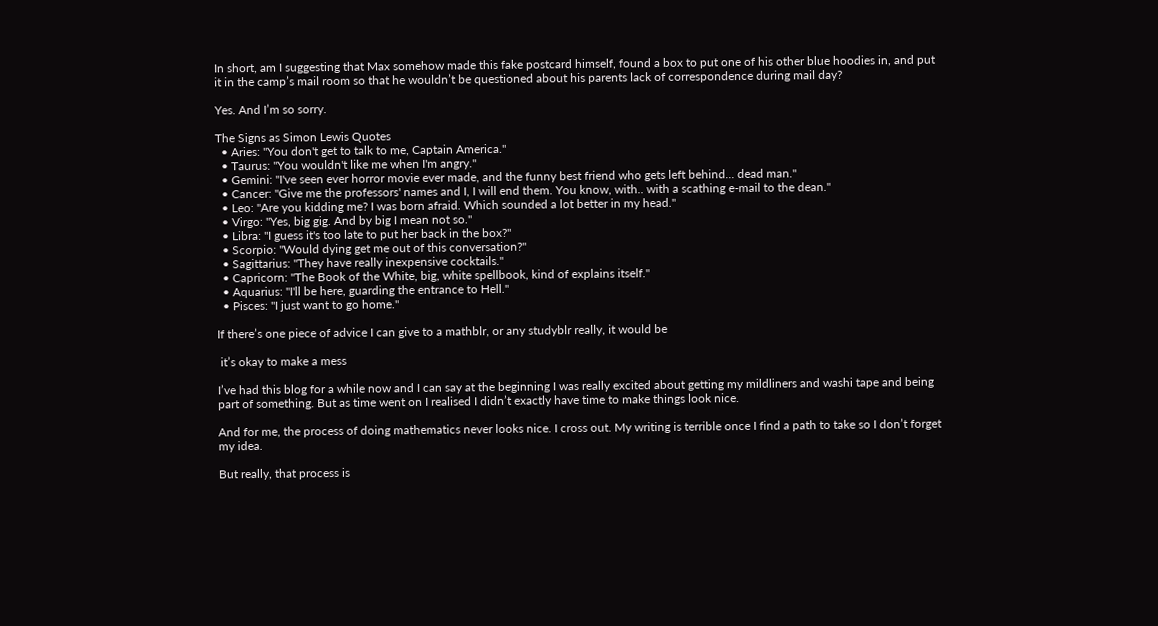In short, am I suggesting that Max somehow made this fake postcard himself, found a box to put one of his other blue hoodies in, and put it in the camp’s mail room so that he wouldn’t be questioned about his parents lack of correspondence during mail day?

Yes. And I’m so sorry.

The Signs as Simon Lewis Quotes
  • Aries: "You don't get to talk to me, Captain America."
  • Taurus: "You wouldn't like me when I'm angry."
  • Gemini: "I've seen ever horror movie ever made, and the funny best friend who gets left behind... dead man."
  • Cancer: "Give me the professors' names and I, I will end them. You know, with.. with a scathing e-mail to the dean."
  • Leo: "Are you kidding me? I was born afraid. Which sounded a lot better in my head."
  • Virgo: "Yes, big gig. And by big I mean not so."
  • Libra: "I guess it's too late to put her back in the box?"
  • Scorpio: "Would dying get me out of this conversation?"
  • Sagittarius: "They have really inexpensive cocktails."
  • Capricorn: "The Book of the White, big, white spellbook, kind of explains itself."
  • Aquarius: "I'll be here, guarding the entrance to Hell."
  • Pisces: "I just want to go home."

If there’s one piece of advice I can give to a mathblr, or any studyblr really, it would be

 it’s okay to make a mess

I’ve had this blog for a while now and I can say at the beginning I was really excited about getting my mildliners and washi tape and being part of something. But as time went on I realised I didn’t exactly have time to make things look nice.

And for me, the process of doing mathematics never looks nice. I cross out. My writing is terrible once I find a path to take so I don’t forget my idea.

But really, that process is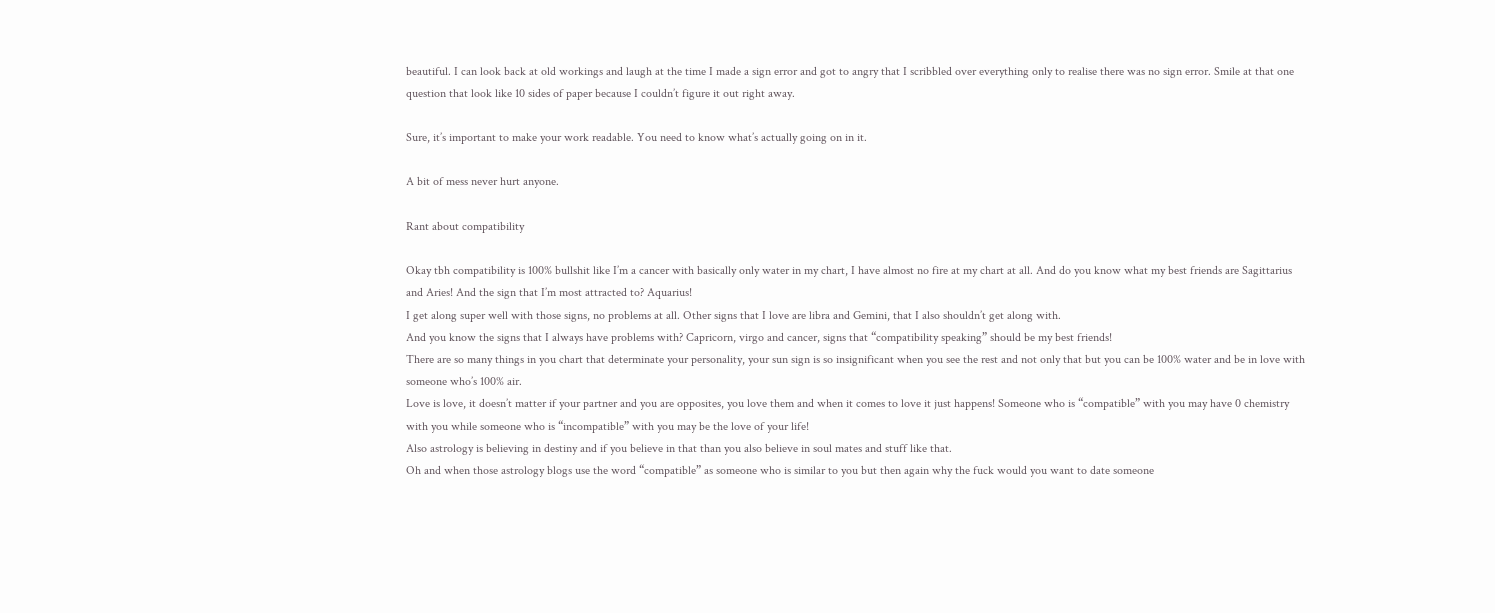beautiful. I can look back at old workings and laugh at the time I made a sign error and got to angry that I scribbled over everything only to realise there was no sign error. Smile at that one question that look like 10 sides of paper because I couldn’t figure it out right away.

Sure, it’s important to make your work readable. You need to know what’s actually going on in it.

A bit of mess never hurt anyone.

Rant about compatibility

Okay tbh compatibility is 100% bullshit like I’m a cancer with basically only water in my chart, I have almost no fire at my chart at all. And do you know what my best friends are Sagittarius and Aries! And the sign that I’m most attracted to? Aquarius!
I get along super well with those signs, no problems at all. Other signs that I love are libra and Gemini, that I also shouldn’t get along with.
And you know the signs that I always have problems with? Capricorn, virgo and cancer, signs that “compatibility speaking” should be my best friends!
There are so many things in you chart that determinate your personality, your sun sign is so insignificant when you see the rest and not only that but you can be 100% water and be in love with someone who’s 100% air.
Love is love, it doesn’t matter if your partner and you are opposites, you love them and when it comes to love it just happens! Someone who is “compatible” with you may have 0 chemistry with you while someone who is “incompatible” with you may be the love of your life!
Also astrology is believing in destiny and if you believe in that than you also believe in soul mates and stuff like that.
Oh and when those astrology blogs use the word “compatible” as someone who is similar to you but then again why the fuck would you want to date someone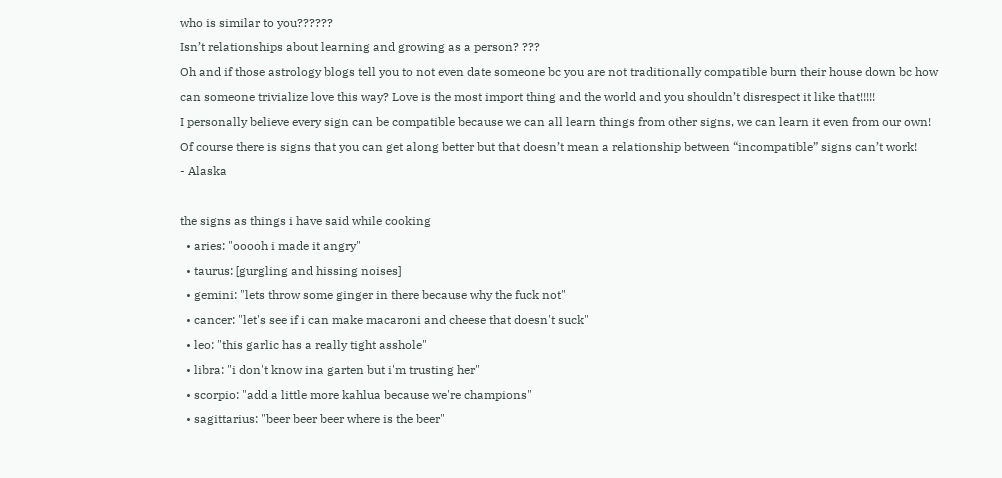who is similar to you??????
Isn’t relationships about learning and growing as a person? ???
Oh and if those astrology blogs tell you to not even date someone bc you are not traditionally compatible burn their house down bc how can someone trivialize love this way? Love is the most import thing and the world and you shouldn’t disrespect it like that!!!!!
I personally believe every sign can be compatible because we can all learn things from other signs, we can learn it even from our own! Of course there is signs that you can get along better but that doesn’t mean a relationship between “incompatible” signs can’t work!
- Alaska

the signs as things i have said while cooking
  • aries: "ooooh i made it angry"
  • taurus: [gurgling and hissing noises]
  • gemini: "lets throw some ginger in there because why the fuck not"
  • cancer: "let's see if i can make macaroni and cheese that doesn't suck"
  • leo: "this garlic has a really tight asshole"
  • libra: "i don't know ina garten but i'm trusting her"
  • scorpio: "add a little more kahlua because we're champions"
  • sagittarius: "beer beer beer where is the beer"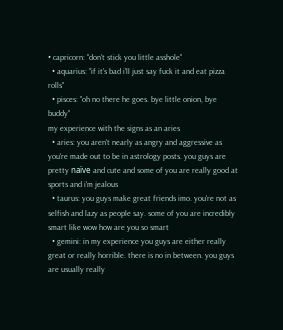• capricorn: "don't stick you little asshole"
  • aquarius: "if it's bad i'll just say fuck it and eat pizza rolls"
  • pisces: "oh no there he goes. bye little onion, bye buddy"
my experience with the signs as an aries
  • aries: you aren't nearly as angry and aggressive as you're made out to be in astrology posts. you guys are pretty naïve and cute and some of you are really good at sports and i'm jealous
  • taurus: you guys make great friends imo. you're not as selfish and lazy as people say. some of you are incredibly smart like wow how are you so smart
  • gemini: in my experience you guys are either really great or really horrible. there is no in between. you guys are usually really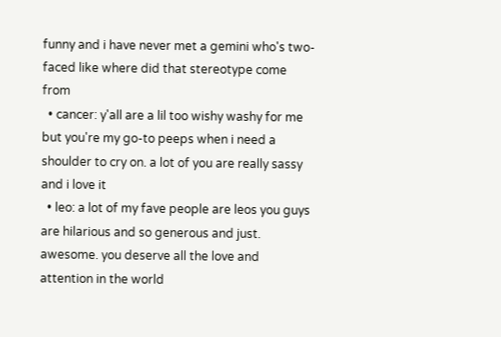funny and i have never met a gemini who's two-faced like where did that stereotype come from
  • cancer: y'all are a lil too wishy washy for me but you're my go-to peeps when i need a shoulder to cry on. a lot of you are really sassy and i love it
  • leo: a lot of my fave people are leos you guys are hilarious and so generous and just. awesome. you deserve all the love and attention in the world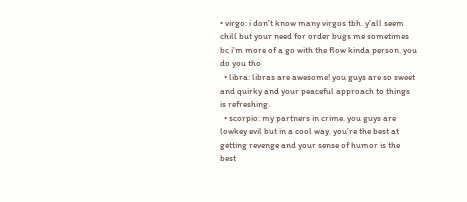• virgo: i don't know many virgos tbh. y'all seem chill but your need for order bugs me sometimes bc i'm more of a go with the flow kinda person. you do you tho
  • libra: libras are awesome! you guys are so sweet and quirky and your peaceful approach to things is refreshing.
  • scorpio: my partners in crime. you guys are lowkey evil but in a cool way. you're the best at getting revenge and your sense of humor is the best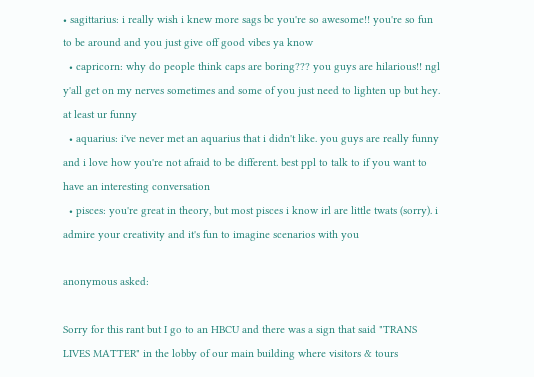• sagittarius: i really wish i knew more sags bc you're so awesome!! you're so fun to be around and you just give off good vibes ya know
  • capricorn: why do people think caps are boring??? you guys are hilarious!! ngl y'all get on my nerves sometimes and some of you just need to lighten up but hey. at least ur funny
  • aquarius: i've never met an aquarius that i didn't like. you guys are really funny and i love how you're not afraid to be different. best ppl to talk to if you want to have an interesting conversation
  • pisces: you're great in theory, but most pisces i know irl are little twats (sorry). i admire your creativity and it's fun to imagine scenarios with you

anonymous asked:

Sorry for this rant but I go to an HBCU and there was a sign that said "TRANS LIVES MATTER" in the lobby of our main building where visitors & tours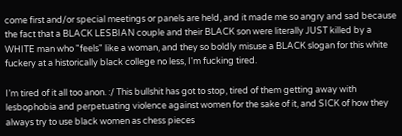come first and/or special meetings or panels are held, and it made me so angry and sad because the fact that a BLACK LESBIAN couple and their BLACK son were literally JUST killed by a WHITE man who "feels" like a woman, and they so boldly misuse a BLACK slogan for this white fuckery at a historically black college no less, I'm fucking tired.

I’m tired of it all too anon. :/ This bullshit has got to stop, tired of them getting away with lesbophobia and perpetuating violence against women for the sake of it, and SICK of how they always try to use black women as chess pieces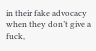in their fake advocacy when they don’t give a fuck,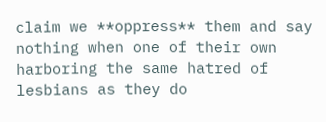claim we **oppress** them and say nothing when one of their own harboring the same hatred of lesbians as they do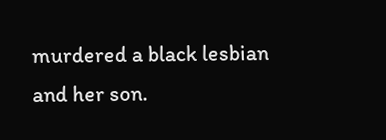murdered a black lesbian and her son.